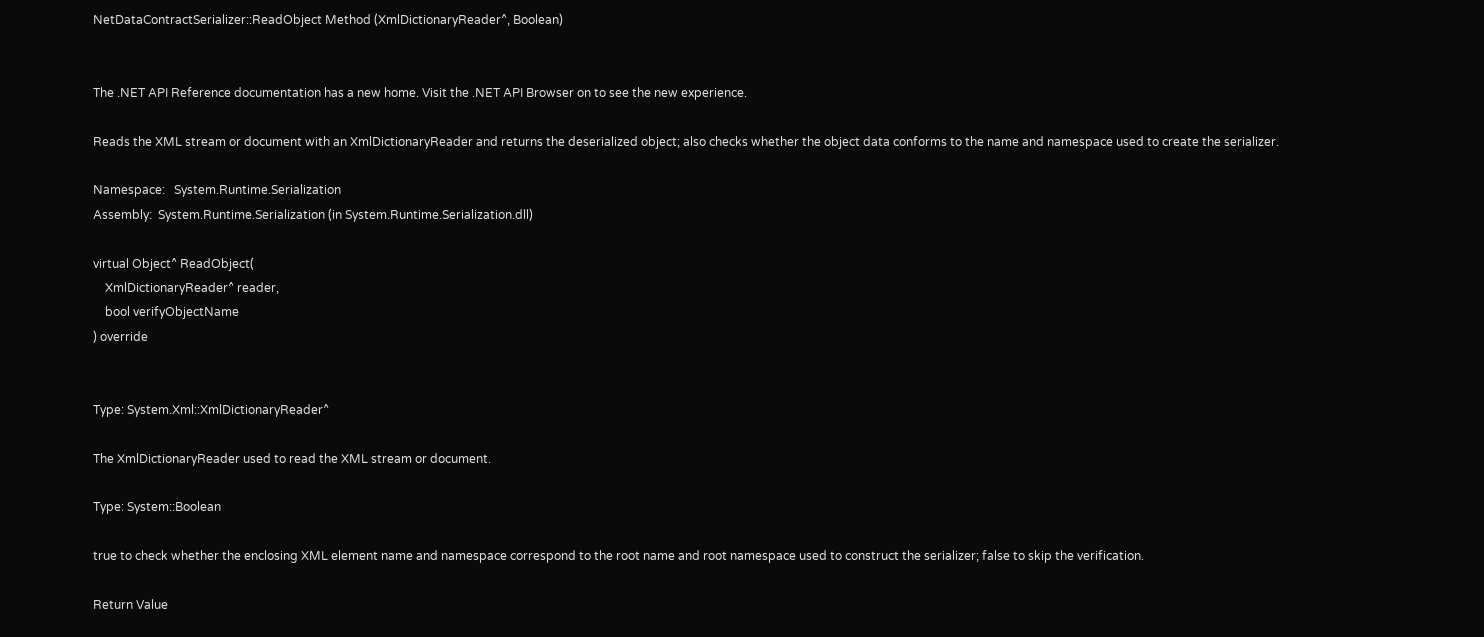NetDataContractSerializer::ReadObject Method (XmlDictionaryReader^, Boolean)


The .NET API Reference documentation has a new home. Visit the .NET API Browser on to see the new experience.

Reads the XML stream or document with an XmlDictionaryReader and returns the deserialized object; also checks whether the object data conforms to the name and namespace used to create the serializer.

Namespace:   System.Runtime.Serialization
Assembly:  System.Runtime.Serialization (in System.Runtime.Serialization.dll)

virtual Object^ ReadObject(
    XmlDictionaryReader^ reader,
    bool verifyObjectName
) override


Type: System.Xml::XmlDictionaryReader^

The XmlDictionaryReader used to read the XML stream or document.

Type: System::Boolean

true to check whether the enclosing XML element name and namespace correspond to the root name and root namespace used to construct the serializer; false to skip the verification.

Return Value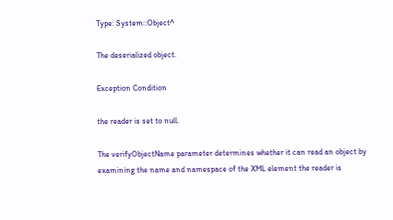Type: System::Object^

The deserialized object.

Exception Condition

the reader is set to null.

The verifyObjectName parameter determines whether it can read an object by examining the name and namespace of the XML element the reader is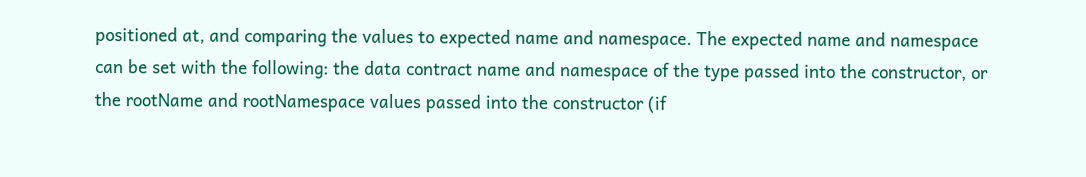positioned at, and comparing the values to expected name and namespace. The expected name and namespace can be set with the following: the data contract name and namespace of the type passed into the constructor, or the rootName and rootNamespace values passed into the constructor (if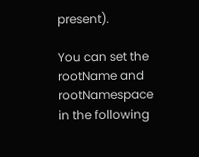present).

You can set the rootName and rootNamespace in the following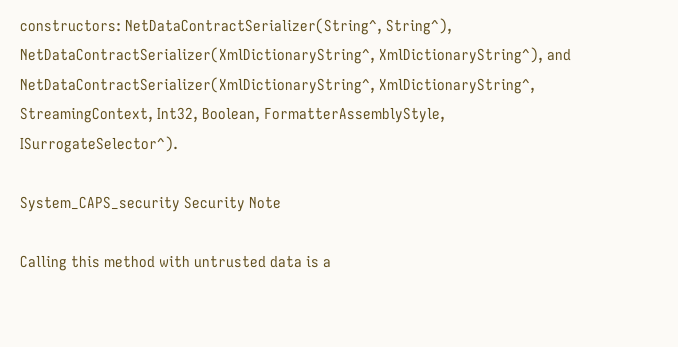constructors: NetDataContractSerializer(String^, String^), NetDataContractSerializer(XmlDictionaryString^, XmlDictionaryString^), and NetDataContractSerializer(XmlDictionaryString^, XmlDictionaryString^, StreamingContext, Int32, Boolean, FormatterAssemblyStyle, ISurrogateSelector^).

System_CAPS_security Security Note

Calling this method with untrusted data is a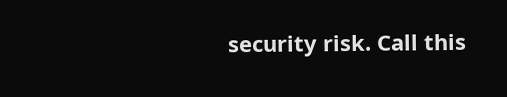security risk. Call this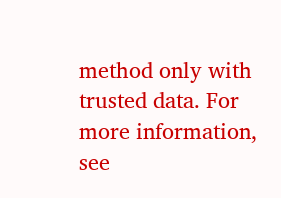method only with trusted data. For more information, see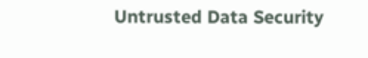Untrusted Data Security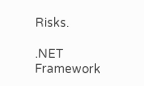Risks.

.NET Framework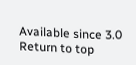Available since 3.0
Return to top